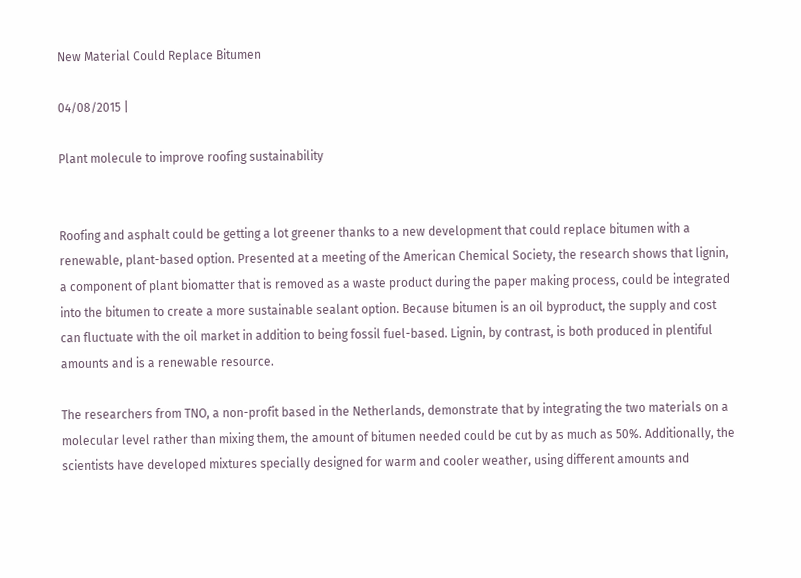New Material Could Replace Bitumen

04/08/2015 |

Plant molecule to improve roofing sustainability


Roofing and asphalt could be getting a lot greener thanks to a new development that could replace bitumen with a renewable, plant-based option. Presented at a meeting of the American Chemical Society, the research shows that lignin, a component of plant biomatter that is removed as a waste product during the paper making process, could be integrated into the bitumen to create a more sustainable sealant option. Because bitumen is an oil byproduct, the supply and cost can fluctuate with the oil market in addition to being fossil fuel-based. Lignin, by contrast, is both produced in plentiful amounts and is a renewable resource.

The researchers from TNO, a non-profit based in the Netherlands, demonstrate that by integrating the two materials on a molecular level rather than mixing them, the amount of bitumen needed could be cut by as much as 50%. Additionally, the scientists have developed mixtures specially designed for warm and cooler weather, using different amounts and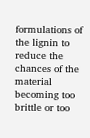formulations of the lignin to reduce the chances of the material becoming too brittle or too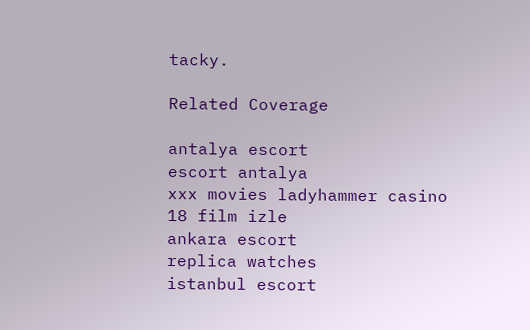tacky.

Related Coverage

antalya escort
escort antalya
xxx movies ladyhammer casino
18 film izle
ankara escort
replica watches
istanbul escort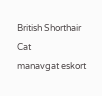British Shorthair Cat
manavgat eskort